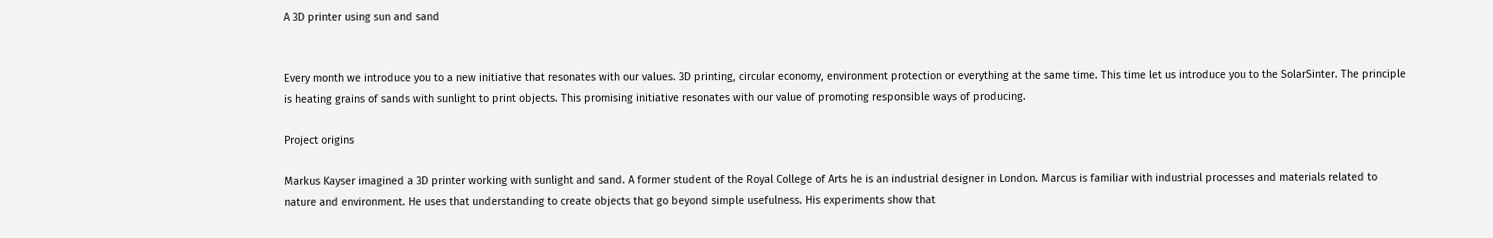A 3D printer using sun and sand


Every month we introduce you to a new initiative that resonates with our values. 3D printing, circular economy, environment protection or everything at the same time. This time let us introduce you to the SolarSinter. The principle is heating grains of sands with sunlight to print objects. This promising initiative resonates with our value of promoting responsible ways of producing.

Project origins

Markus Kayser imagined a 3D printer working with sunlight and sand. A former student of the Royal College of Arts he is an industrial designer in London. Marcus is familiar with industrial processes and materials related to nature and environment. He uses that understanding to create objects that go beyond simple usefulness. His experiments show that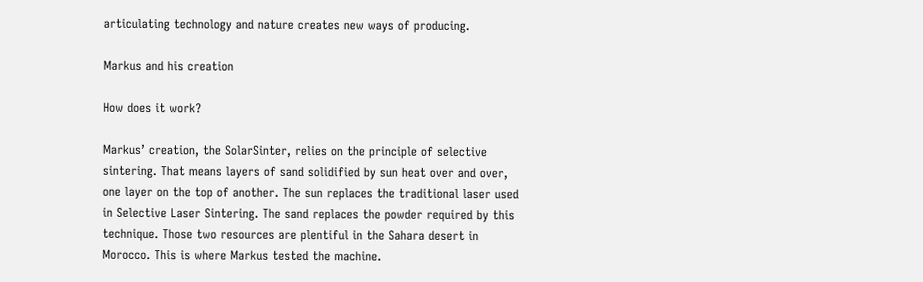articulating technology and nature creates new ways of producing.

Markus and his creation

How does it work?

Markus’ creation, the SolarSinter, relies on the principle of selective sintering. That means layers of sand solidified by sun heat over and over, one layer on the top of another. The sun replaces the traditional laser used in Selective Laser Sintering. The sand replaces the powder required by this technique. Those two resources are plentiful in the Sahara desert in Morocco. This is where Markus tested the machine.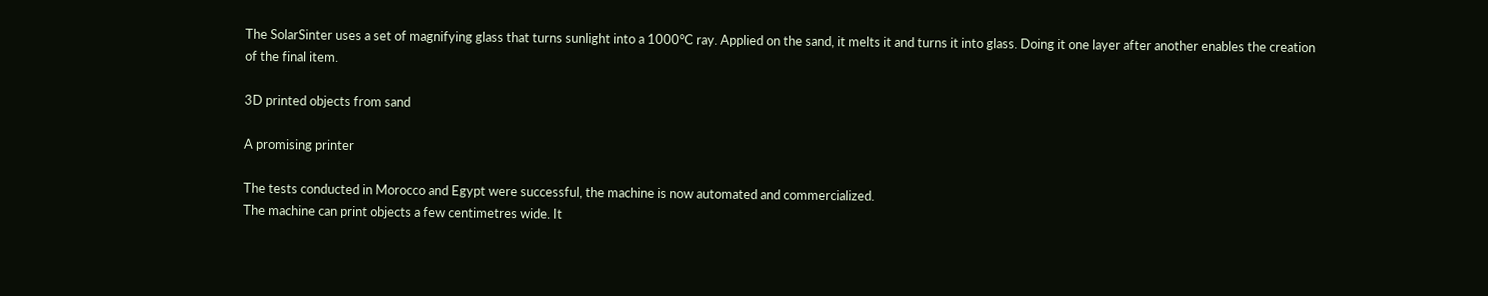The SolarSinter uses a set of magnifying glass that turns sunlight into a 1000°C ray. Applied on the sand, it melts it and turns it into glass. Doing it one layer after another enables the creation of the final item.

3D printed objects from sand

A promising printer

The tests conducted in Morocco and Egypt were successful, the machine is now automated and commercialized.
The machine can print objects a few centimetres wide. It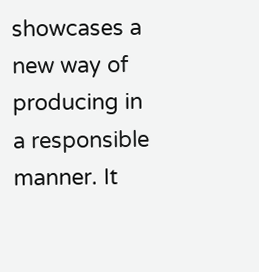showcases a new way of producing in a responsible manner. It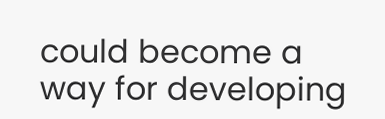could become a way for developing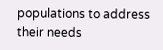populations to address their needs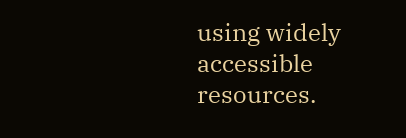using widely accessible resources.